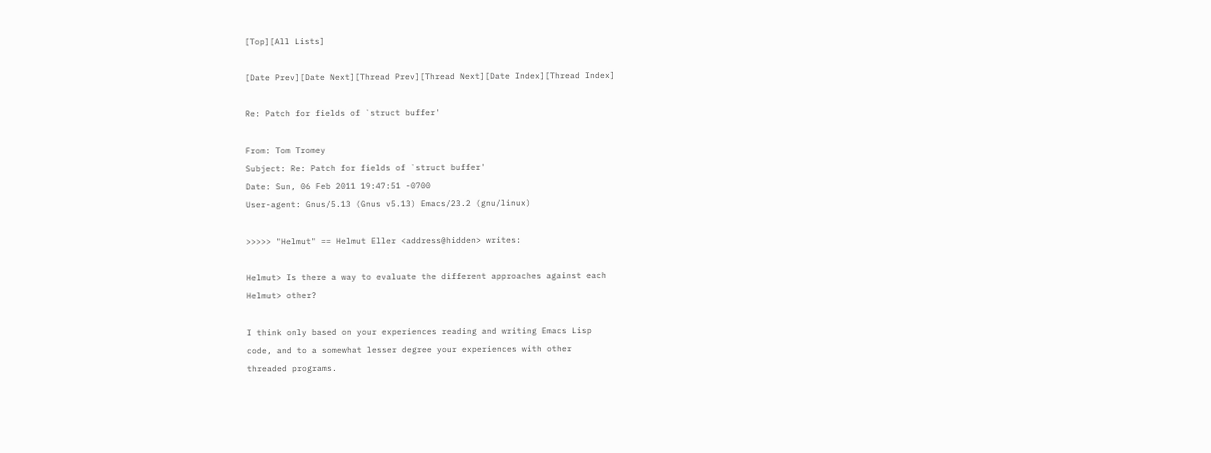[Top][All Lists]

[Date Prev][Date Next][Thread Prev][Thread Next][Date Index][Thread Index]

Re: Patch for fields of `struct buffer'

From: Tom Tromey
Subject: Re: Patch for fields of `struct buffer'
Date: Sun, 06 Feb 2011 19:47:51 -0700
User-agent: Gnus/5.13 (Gnus v5.13) Emacs/23.2 (gnu/linux)

>>>>> "Helmut" == Helmut Eller <address@hidden> writes:

Helmut> Is there a way to evaluate the different approaches against each
Helmut> other?

I think only based on your experiences reading and writing Emacs Lisp
code, and to a somewhat lesser degree your experiences with other
threaded programs.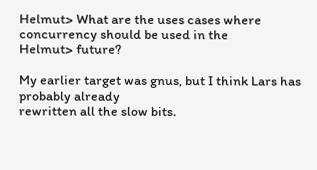Helmut> What are the uses cases where concurrency should be used in the
Helmut> future?

My earlier target was gnus, but I think Lars has probably already
rewritten all the slow bits.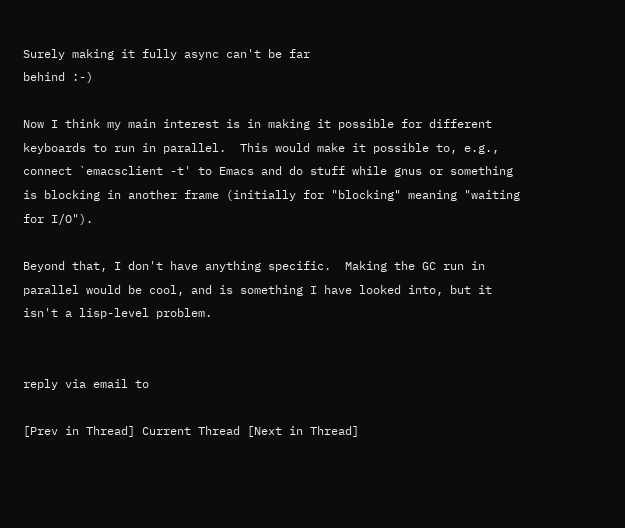Surely making it fully async can't be far
behind :-)

Now I think my main interest is in making it possible for different
keyboards to run in parallel.  This would make it possible to, e.g.,
connect `emacsclient -t' to Emacs and do stuff while gnus or something
is blocking in another frame (initially for "blocking" meaning "waiting
for I/O").

Beyond that, I don't have anything specific.  Making the GC run in
parallel would be cool, and is something I have looked into, but it
isn't a lisp-level problem.


reply via email to

[Prev in Thread] Current Thread [Next in Thread]